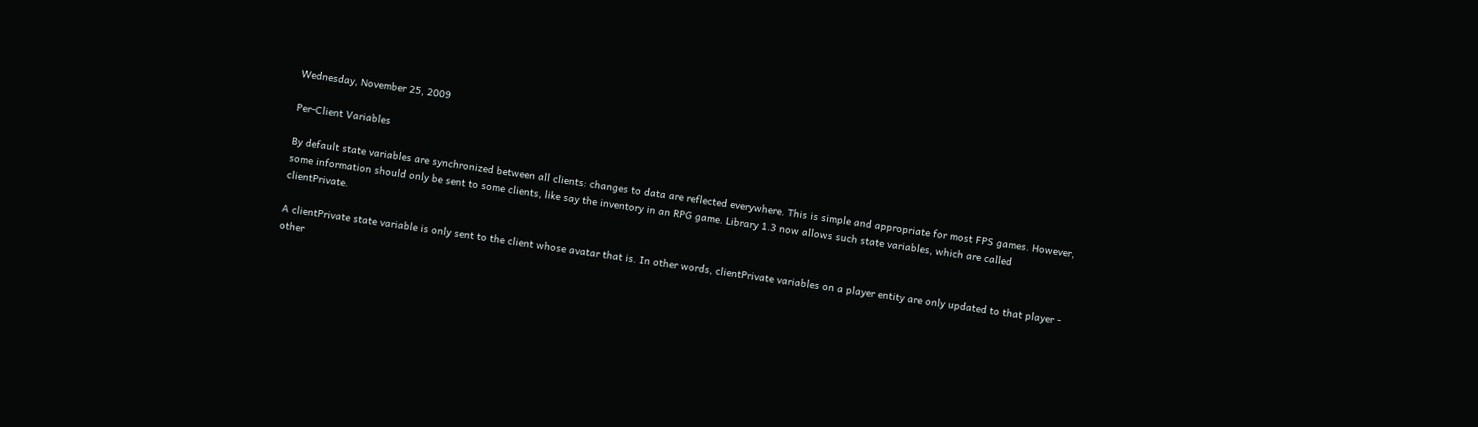Wednesday, November 25, 2009

Per-Client Variables

By default state variables are synchronized between all clients: changes to data are reflected everywhere. This is simple and appropriate for most FPS games. However, some information should only be sent to some clients, like say the inventory in an RPG game. Library 1.3 now allows such state variables, which are called clientPrivate.

A clientPrivate state variable is only sent to the client whose avatar that is. In other words, clientPrivate variables on a player entity are only updated to that player - other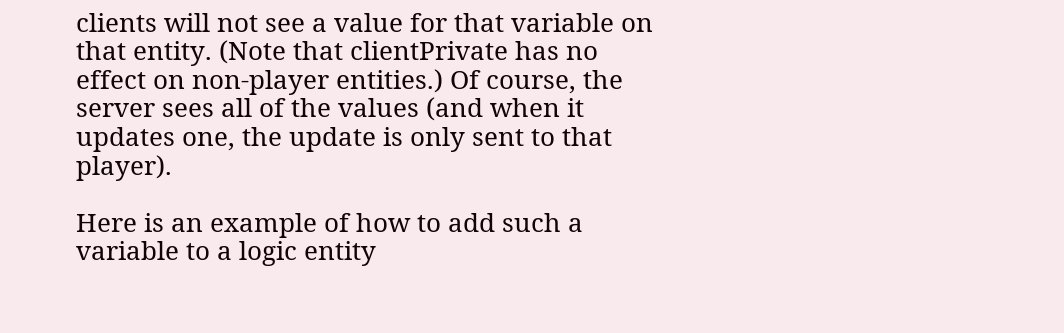clients will not see a value for that variable on that entity. (Note that clientPrivate has no effect on non-player entities.) Of course, the server sees all of the values (and when it updates one, the update is only sent to that player).

Here is an example of how to add such a variable to a logic entity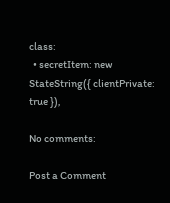class:
  • secretItem: new StateString({ clientPrivate: true }),

No comments:

Post a Comment